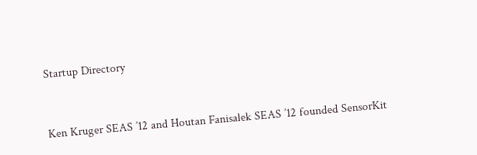Startup Directory


Ken Kruger SEAS ’12 and Houtan Fanisalek SEAS ’12 founded SensorKit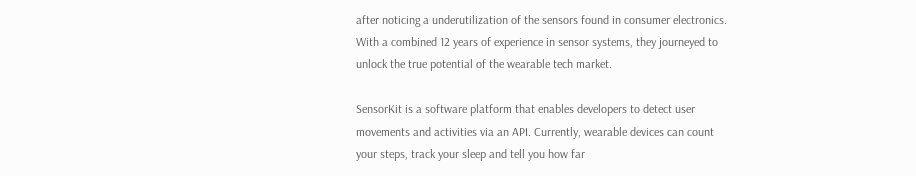after noticing a underutilization of the sensors found in consumer electronics. With a combined 12 years of experience in sensor systems, they journeyed to unlock the true potential of the wearable tech market.

SensorKit is a software platform that enables developers to detect user movements and activities via an API. Currently, wearable devices can count your steps, track your sleep and tell you how far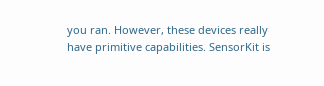you ran. However, these devices really have primitive capabilities. SensorKit is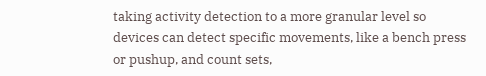taking activity detection to a more granular level so devices can detect specific movements, like a bench press or pushup, and count sets,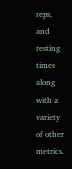reps, and resting times along with a variety of other metrics.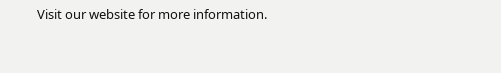Visit our website for more information.